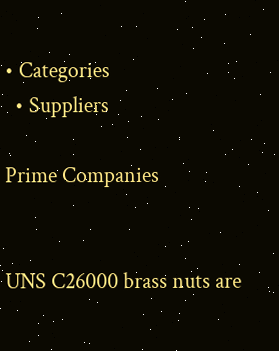• Categories
  • Suppliers

Prime Companies


UNS C26000 brass nuts are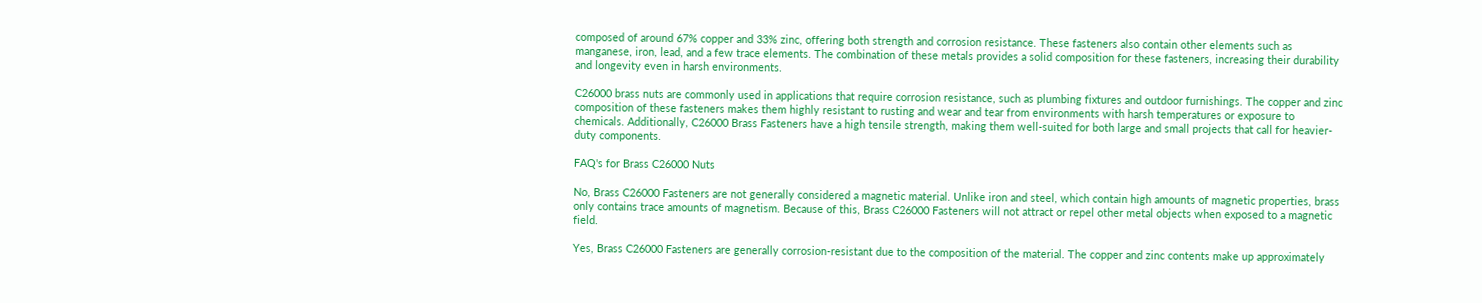composed of around 67% copper and 33% zinc, offering both strength and corrosion resistance. These fasteners also contain other elements such as manganese, iron, lead, and a few trace elements. The combination of these metals provides a solid composition for these fasteners, increasing their durability and longevity even in harsh environments.

C26000 brass nuts are commonly used in applications that require corrosion resistance, such as plumbing fixtures and outdoor furnishings. The copper and zinc composition of these fasteners makes them highly resistant to rusting and wear and tear from environments with harsh temperatures or exposure to chemicals. Additionally, C26000 Brass Fasteners have a high tensile strength, making them well-suited for both large and small projects that call for heavier-duty components.

FAQ's for Brass C26000 Nuts

No, Brass C26000 Fasteners are not generally considered a magnetic material. Unlike iron and steel, which contain high amounts of magnetic properties, brass only contains trace amounts of magnetism. Because of this, Brass C26000 Fasteners will not attract or repel other metal objects when exposed to a magnetic field.

Yes, Brass C26000 Fasteners are generally corrosion-resistant due to the composition of the material. The copper and zinc contents make up approximately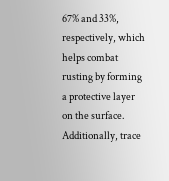67% and 33%, respectively, which helps combat rusting by forming a protective layer on the surface. Additionally, trace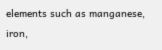elements such as manganese, iron,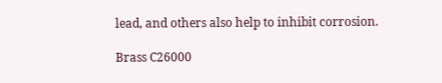lead, and others also help to inhibit corrosion.

Brass C26000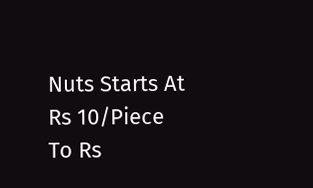Nuts Starts At Rs 10/Piece To Rs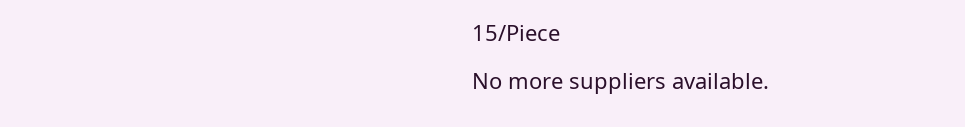15/Piece

No more suppliers available.